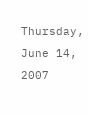Thursday, June 14, 2007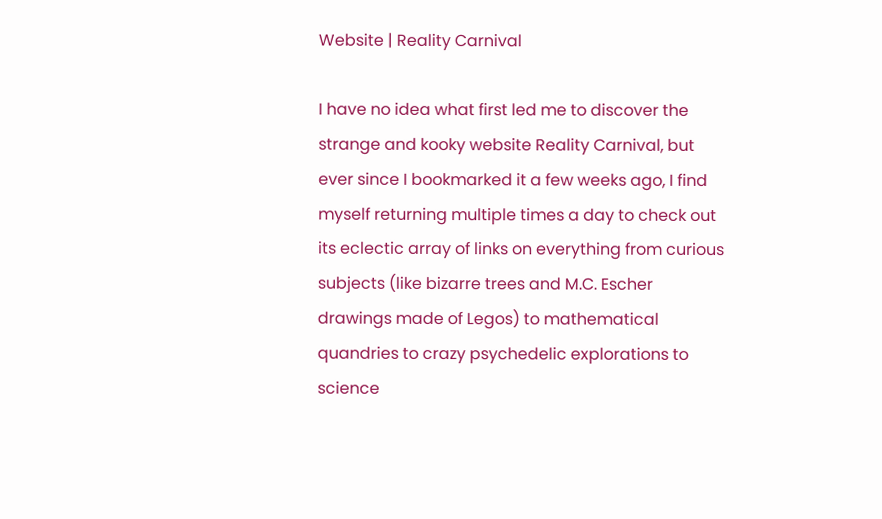Website | Reality Carnival

I have no idea what first led me to discover the strange and kooky website Reality Carnival, but ever since I bookmarked it a few weeks ago, I find myself returning multiple times a day to check out its eclectic array of links on everything from curious subjects (like bizarre trees and M.C. Escher drawings made of Legos) to mathematical quandries to crazy psychedelic explorations to science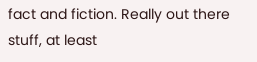fact and fiction. Really out there stuff, at least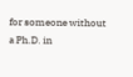for someone without a Ph.D. in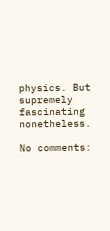physics. But supremely fascinating nonetheless.

No comments: